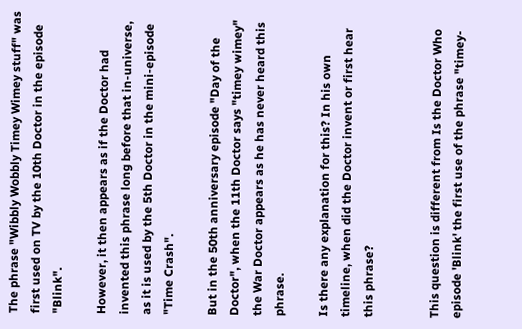The phrase "Wibbly Wobbly Timey Wimey stuff" was first used on TV by the 10th Doctor in the episode "Blink".

However, it then appears as if the Doctor had invented this phrase long before that in-universe, as it is used by the 5th Doctor in the mini-episode "Time Crash".

But in the 50th anniversary episode "Day of the Doctor", when the 11th Doctor says "timey wimey" the War Doctor appears as he has never heard this phrase.

Is there any explanation for this? In his own timeline, when did the Doctor invent or first hear this phrase?


This question is different from Is the Doctor Who episode 'Blink' the first use of the phrase "timey-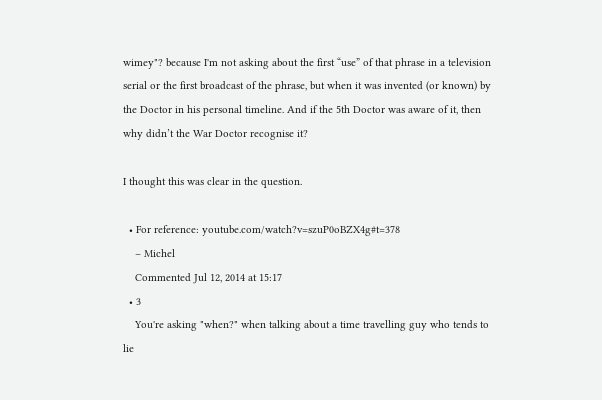wimey"? because I'm not asking about the first “use” of that phrase in a television serial or the first broadcast of the phrase, but when it was invented (or known) by the Doctor in his personal timeline. And if the 5th Doctor was aware of it, then why didn’t the War Doctor recognise it?

I thought this was clear in the question.

  • For reference: youtube.com/watch?v=szuP0oBZX4g#t=378
    – Michel
    Commented Jul 12, 2014 at 15:17
  • 3
    You're asking "when?" when talking about a time travelling guy who tends to lie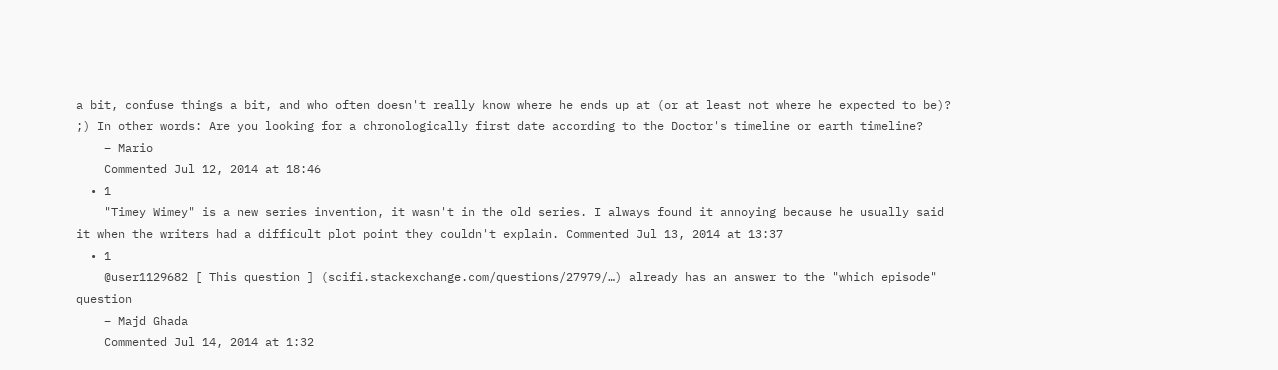a bit, confuse things a bit, and who often doesn't really know where he ends up at (or at least not where he expected to be)? ;) In other words: Are you looking for a chronologically first date according to the Doctor's timeline or earth timeline?
    – Mario
    Commented Jul 12, 2014 at 18:46
  • 1
    "Timey Wimey" is a new series invention, it wasn't in the old series. I always found it annoying because he usually said it when the writers had a difficult plot point they couldn't explain. Commented Jul 13, 2014 at 13:37
  • 1
    @user1129682 [ This question ] (scifi.stackexchange.com/questions/27979/…) already has an answer to the "which episode" question
    – Majd Ghada
    Commented Jul 14, 2014 at 1:32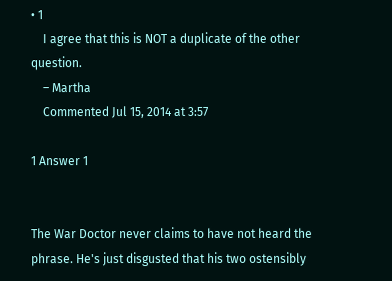• 1
    I agree that this is NOT a duplicate of the other question.
    – Martha
    Commented Jul 15, 2014 at 3:57

1 Answer 1


The War Doctor never claims to have not heard the phrase. He's just disgusted that his two ostensibly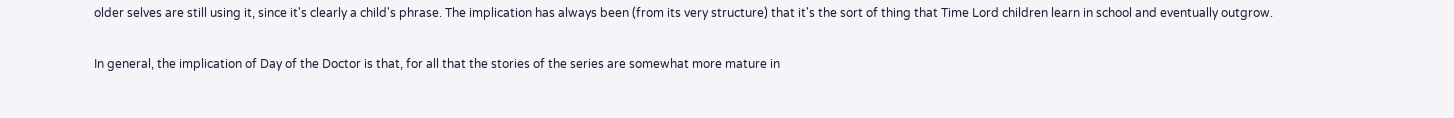older selves are still using it, since it's clearly a child's phrase. The implication has always been (from its very structure) that it's the sort of thing that Time Lord children learn in school and eventually outgrow.

In general, the implication of Day of the Doctor is that, for all that the stories of the series are somewhat more mature in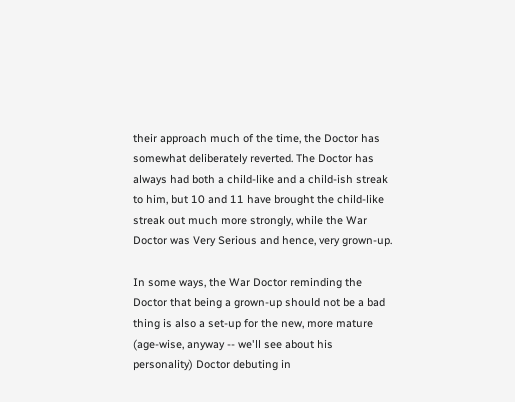their approach much of the time, the Doctor has somewhat deliberately reverted. The Doctor has always had both a child-like and a child-ish streak to him, but 10 and 11 have brought the child-like streak out much more strongly, while the War Doctor was Very Serious and hence, very grown-up.

In some ways, the War Doctor reminding the Doctor that being a grown-up should not be a bad thing is also a set-up for the new, more mature (age-wise, anyway -- we'll see about his personality) Doctor debuting in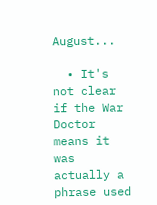August...

  • It's not clear if the War Doctor means it was actually a phrase used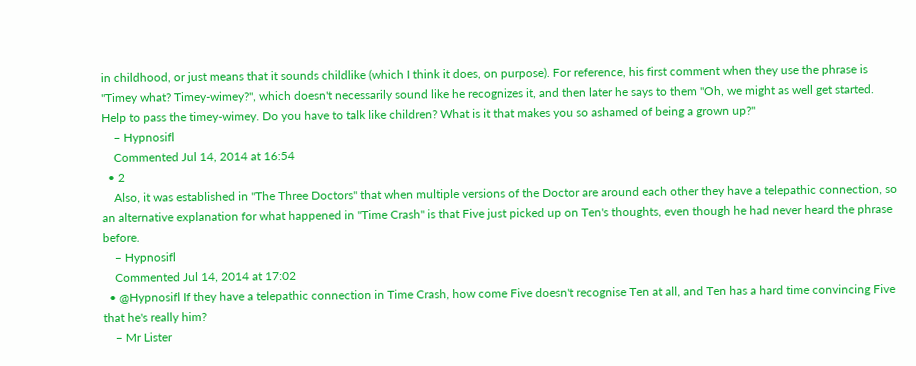in childhood, or just means that it sounds childlike (which I think it does, on purpose). For reference, his first comment when they use the phrase is "Timey what? Timey-wimey?", which doesn't necessarily sound like he recognizes it, and then later he says to them "Oh, we might as well get started. Help to pass the timey-wimey. Do you have to talk like children? What is it that makes you so ashamed of being a grown up?"
    – Hypnosifl
    Commented Jul 14, 2014 at 16:54
  • 2
    Also, it was established in "The Three Doctors" that when multiple versions of the Doctor are around each other they have a telepathic connection, so an alternative explanation for what happened in "Time Crash" is that Five just picked up on Ten's thoughts, even though he had never heard the phrase before.
    – Hypnosifl
    Commented Jul 14, 2014 at 17:02
  • @Hypnosifl If they have a telepathic connection in Time Crash, how come Five doesn't recognise Ten at all, and Ten has a hard time convincing Five that he's really him?
    – Mr Lister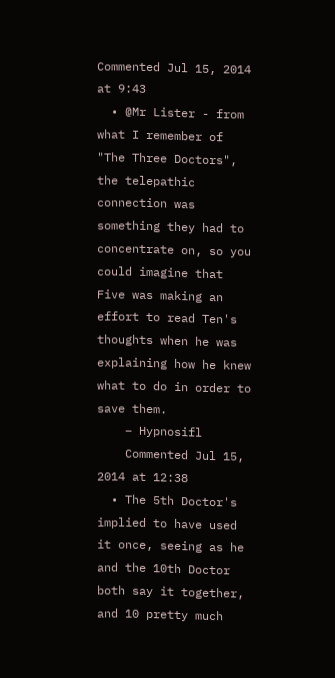Commented Jul 15, 2014 at 9:43
  • @Mr Lister - from what I remember of "The Three Doctors", the telepathic connection was something they had to concentrate on, so you could imagine that Five was making an effort to read Ten's thoughts when he was explaining how he knew what to do in order to save them.
    – Hypnosifl
    Commented Jul 15, 2014 at 12:38
  • The 5th Doctor's implied to have used it once, seeing as he and the 10th Doctor both say it together, and 10 pretty much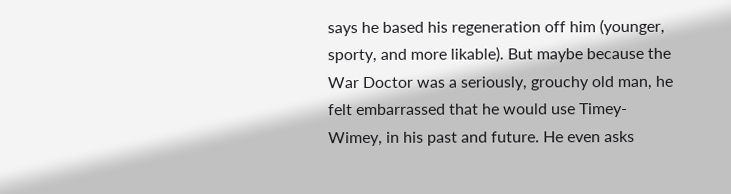says he based his regeneration off him (younger, sporty, and more likable). But maybe because the War Doctor was a seriously, grouchy old man, he felt embarrassed that he would use Timey-Wimey, in his past and future. He even asks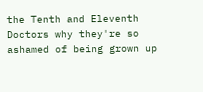the Tenth and Eleventh Doctors why they're so ashamed of being grown up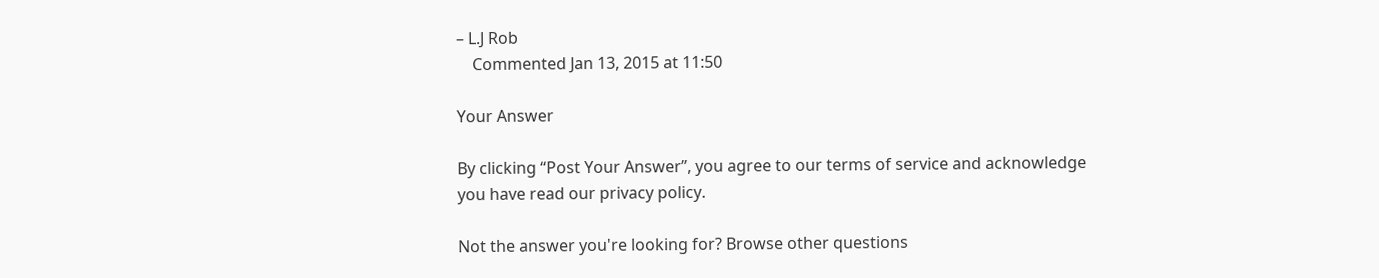– L.J Rob
    Commented Jan 13, 2015 at 11:50

Your Answer

By clicking “Post Your Answer”, you agree to our terms of service and acknowledge you have read our privacy policy.

Not the answer you're looking for? Browse other questions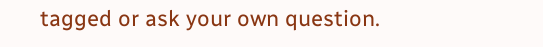tagged or ask your own question.